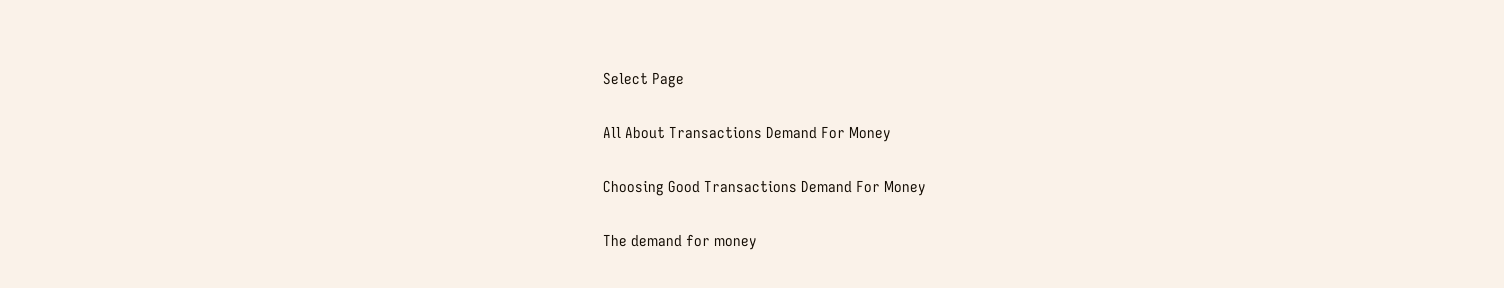Select Page

All About Transactions Demand For Money

Choosing Good Transactions Demand For Money

The demand for money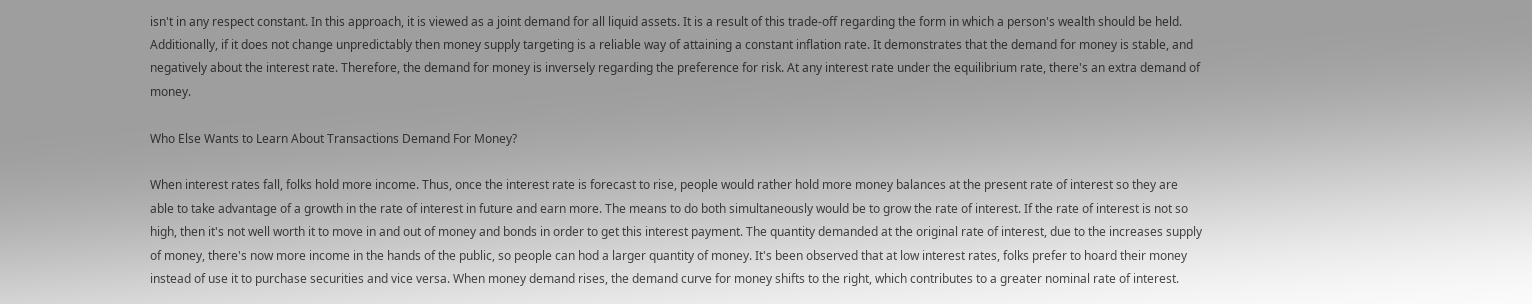isn't in any respect constant. In this approach, it is viewed as a joint demand for all liquid assets. It is a result of this trade-off regarding the form in which a person's wealth should be held. Additionally, if it does not change unpredictably then money supply targeting is a reliable way of attaining a constant inflation rate. It demonstrates that the demand for money is stable, and negatively about the interest rate. Therefore, the demand for money is inversely regarding the preference for risk. At any interest rate under the equilibrium rate, there's an extra demand of money.

Who Else Wants to Learn About Transactions Demand For Money?

When interest rates fall, folks hold more income. Thus, once the interest rate is forecast to rise, people would rather hold more money balances at the present rate of interest so they are able to take advantage of a growth in the rate of interest in future and earn more. The means to do both simultaneously would be to grow the rate of interest. If the rate of interest is not so high, then it's not well worth it to move in and out of money and bonds in order to get this interest payment. The quantity demanded at the original rate of interest, due to the increases supply of money, there's now more income in the hands of the public, so people can hod a larger quantity of money. It's been observed that at low interest rates, folks prefer to hoard their money instead of use it to purchase securities and vice versa. When money demand rises, the demand curve for money shifts to the right, which contributes to a greater nominal rate of interest.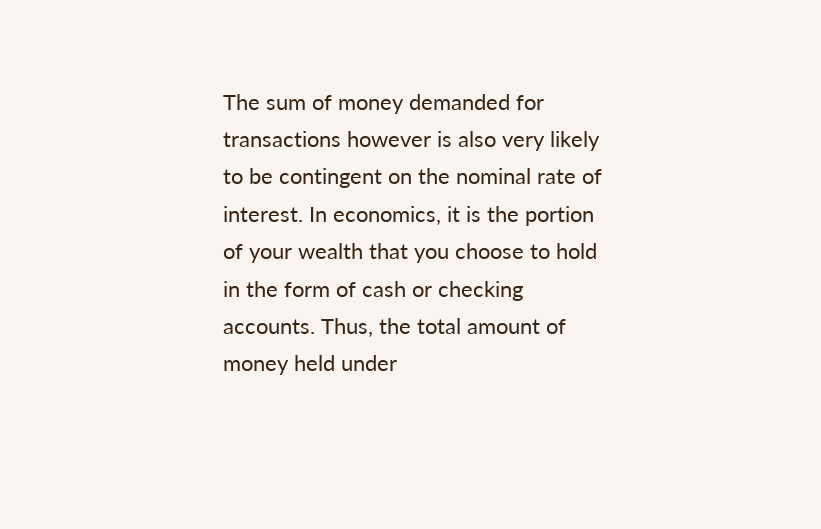The sum of money demanded for transactions however is also very likely to be contingent on the nominal rate of interest. In economics, it is the portion of your wealth that you choose to hold in the form of cash or checking accounts. Thus, the total amount of money held under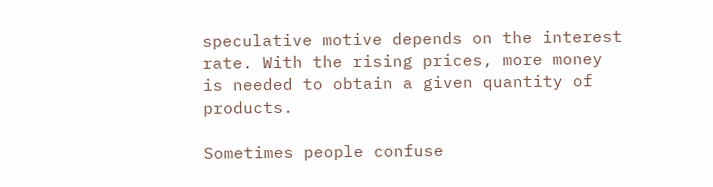speculative motive depends on the interest rate. With the rising prices, more money is needed to obtain a given quantity of products.

Sometimes people confuse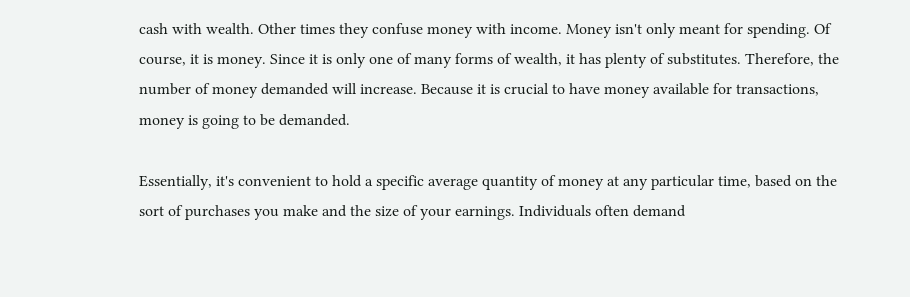cash with wealth. Other times they confuse money with income. Money isn't only meant for spending. Of course, it is money. Since it is only one of many forms of wealth, it has plenty of substitutes. Therefore, the number of money demanded will increase. Because it is crucial to have money available for transactions, money is going to be demanded.

Essentially, it's convenient to hold a specific average quantity of money at any particular time, based on the sort of purchases you make and the size of your earnings. Individuals often demand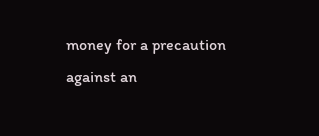money for a precaution against an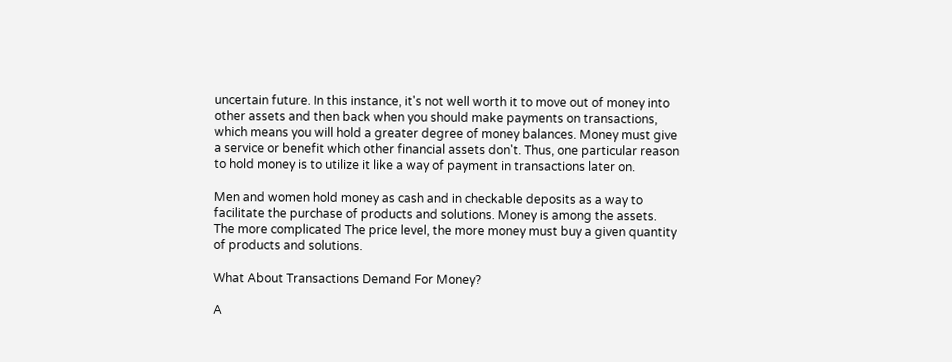uncertain future. In this instance, it's not well worth it to move out of money into other assets and then back when you should make payments on transactions, which means you will hold a greater degree of money balances. Money must give a service or benefit which other financial assets don't. Thus, one particular reason to hold money is to utilize it like a way of payment in transactions later on.

Men and women hold money as cash and in checkable deposits as a way to facilitate the purchase of products and solutions. Money is among the assets. The more complicated The price level, the more money must buy a given quantity of products and solutions.

What About Transactions Demand For Money?

A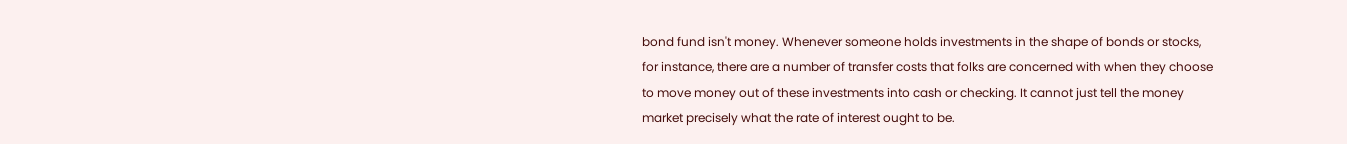bond fund isn't money. Whenever someone holds investments in the shape of bonds or stocks, for instance, there are a number of transfer costs that folks are concerned with when they choose to move money out of these investments into cash or checking. It cannot just tell the money market precisely what the rate of interest ought to be.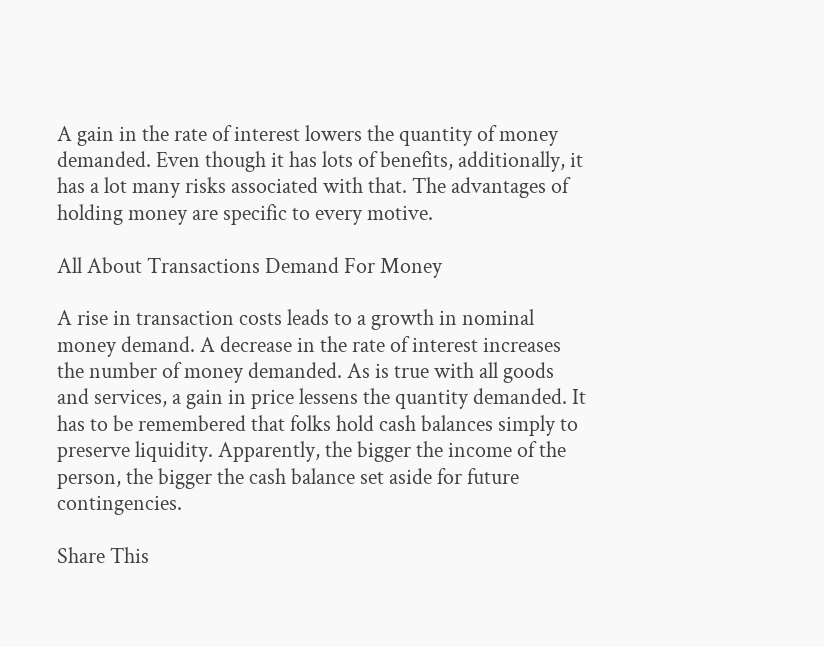A gain in the rate of interest lowers the quantity of money demanded. Even though it has lots of benefits, additionally, it has a lot many risks associated with that. The advantages of holding money are specific to every motive.

All About Transactions Demand For Money

A rise in transaction costs leads to a growth in nominal money demand. A decrease in the rate of interest increases the number of money demanded. As is true with all goods and services, a gain in price lessens the quantity demanded. It has to be remembered that folks hold cash balances simply to preserve liquidity. Apparently, the bigger the income of the person, the bigger the cash balance set aside for future contingencies.

Share This